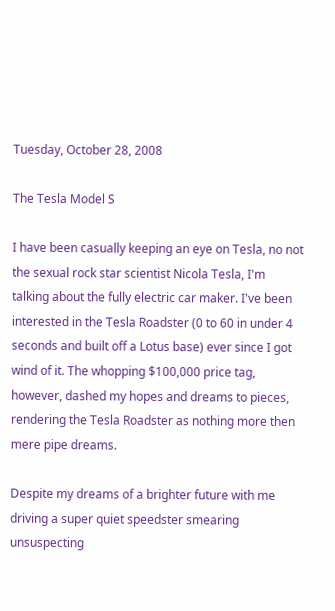Tuesday, October 28, 2008

The Tesla Model S

I have been casually keeping an eye on Tesla, no not the sexual rock star scientist Nicola Tesla, I'm talking about the fully electric car maker. I've been interested in the Tesla Roadster (0 to 60 in under 4 seconds and built off a Lotus base) ever since I got wind of it. The whopping $100,000 price tag, however, dashed my hopes and dreams to pieces, rendering the Tesla Roadster as nothing more then mere pipe dreams.

Despite my dreams of a brighter future with me driving a super quiet speedster smearing unsuspecting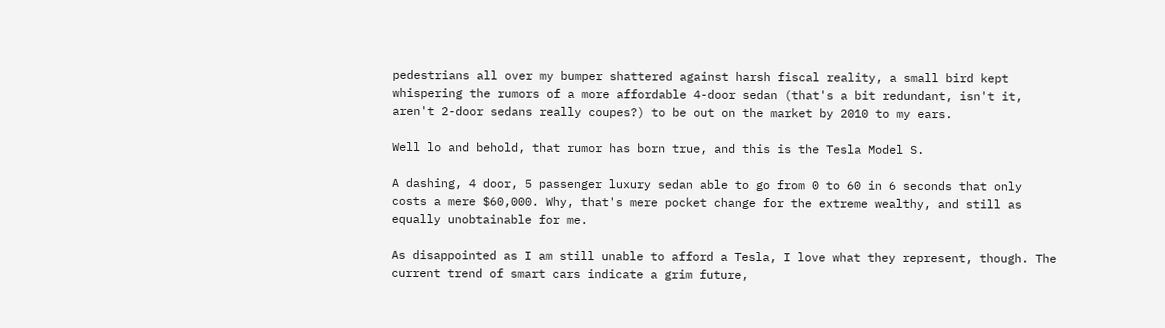pedestrians all over my bumper shattered against harsh fiscal reality, a small bird kept whispering the rumors of a more affordable 4-door sedan (that's a bit redundant, isn't it, aren't 2-door sedans really coupes?) to be out on the market by 2010 to my ears.

Well lo and behold, that rumor has born true, and this is the Tesla Model S.

A dashing, 4 door, 5 passenger luxury sedan able to go from 0 to 60 in 6 seconds that only costs a mere $60,000. Why, that's mere pocket change for the extreme wealthy, and still as equally unobtainable for me.

As disappointed as I am still unable to afford a Tesla, I love what they represent, though. The current trend of smart cars indicate a grim future,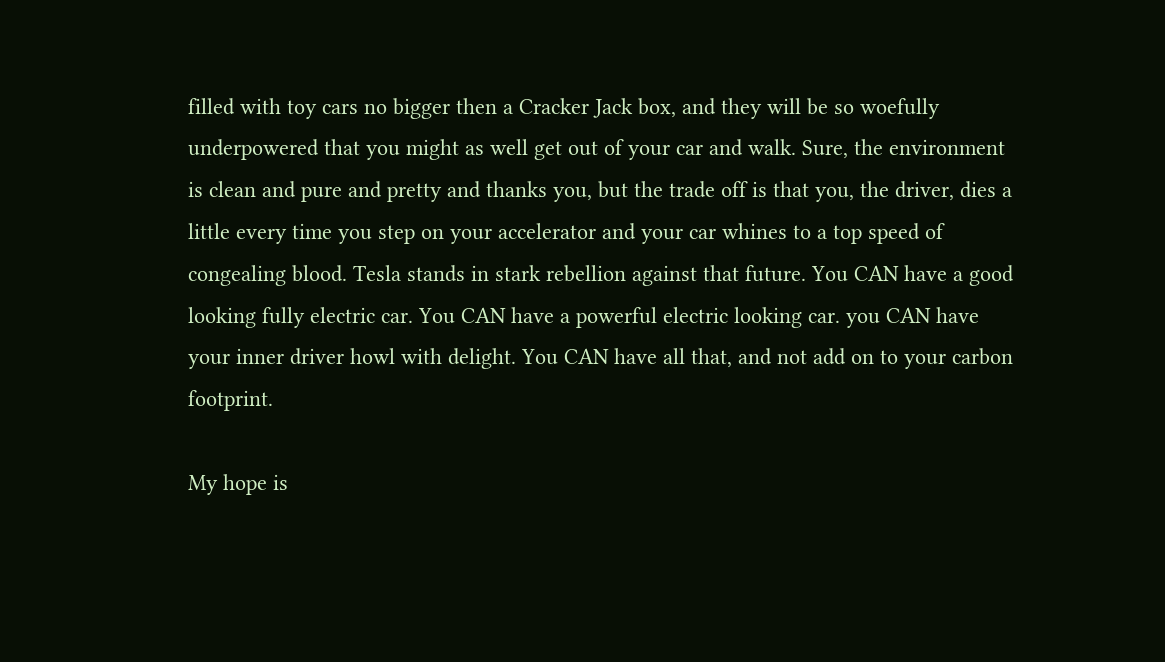filled with toy cars no bigger then a Cracker Jack box, and they will be so woefully underpowered that you might as well get out of your car and walk. Sure, the environment is clean and pure and pretty and thanks you, but the trade off is that you, the driver, dies a little every time you step on your accelerator and your car whines to a top speed of congealing blood. Tesla stands in stark rebellion against that future. You CAN have a good looking fully electric car. You CAN have a powerful electric looking car. you CAN have your inner driver howl with delight. You CAN have all that, and not add on to your carbon footprint.

My hope is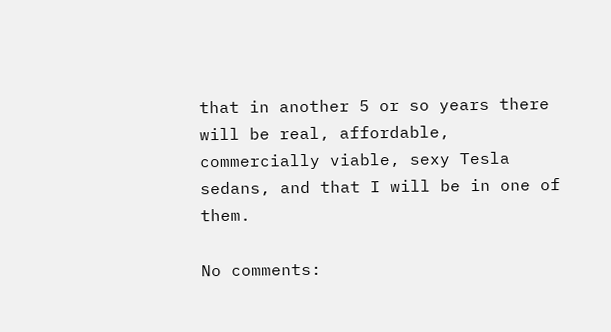that in another 5 or so years there will be real, affordable, commercially viable, sexy Tesla sedans, and that I will be in one of them.

No comments: